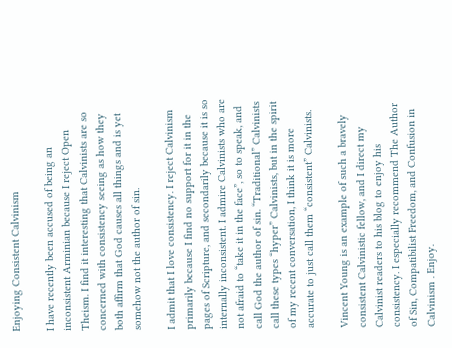Enjoying Consistent Calvinism

I have recently been accused of being an inconsistent Arminian because I reject Open Theism. I find it interesting that Calvinists are so concerned with consistency seeing as how they both affirm that God causes all things and is yet somehow not the author of sin.

I admit that I love consistency. I reject Calvinism primarily because I find no support for it in the pages of Scripture, and secondarily because it is so internally inconsistent. I admire Calvinists who are not afraid to “take it in the face”, so to speak, and call God the author of sin. “Traditional” Calvinists call these types “hyper” Calvinists, but in the spirit of my recent conversation, I think it is more accurate to just call them “consistent” Calvinists.

Vincent Young is an example of such a bravely consistent Calvinistic fellow, and I direct my Calvinist readers to his blog to enjoy his consistency. I especially recommend The Author of Sin, Compatibilist Freedom, and Confusion in Calvinism . Enjoy.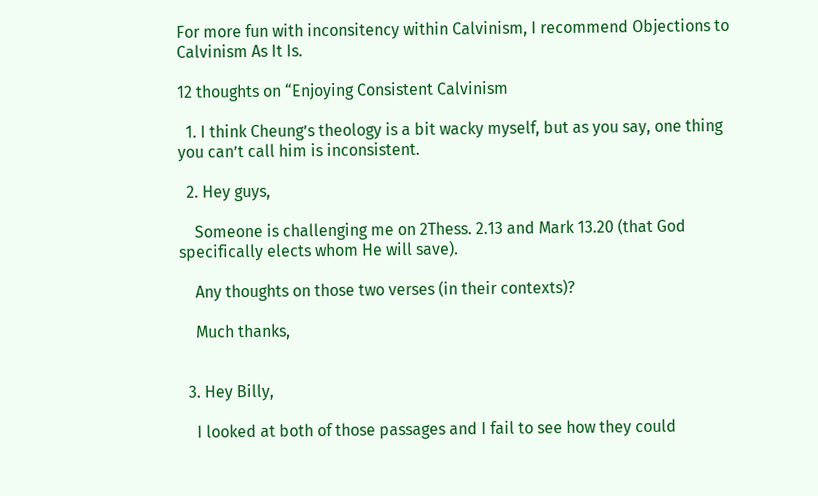For more fun with inconsitency within Calvinism, I recommend Objections to Calvinism As It Is.

12 thoughts on “Enjoying Consistent Calvinism

  1. I think Cheung’s theology is a bit wacky myself, but as you say, one thing you can’t call him is inconsistent.

  2. Hey guys,

    Someone is challenging me on 2Thess. 2.13 and Mark 13.20 (that God specifically elects whom He will save).

    Any thoughts on those two verses (in their contexts)?

    Much thanks,


  3. Hey Billy,

    I looked at both of those passages and I fail to see how they could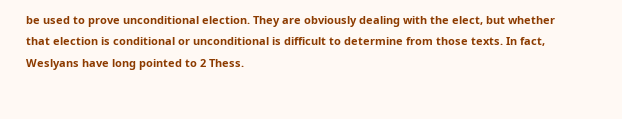be used to prove unconditional election. They are obviously dealing with the elect, but whether that election is conditional or unconditional is difficult to determine from those texts. In fact, Weslyans have long pointed to 2 Thess.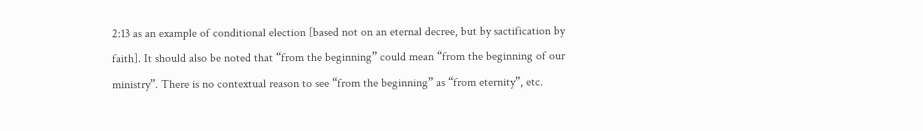2:13 as an example of conditional election [based not on an eternal decree, but by sactification by faith]. It should also be noted that “from the beginning” could mean “from the beginning of our ministry”. There is no contextual reason to see “from the beginning” as “from eternity”, etc.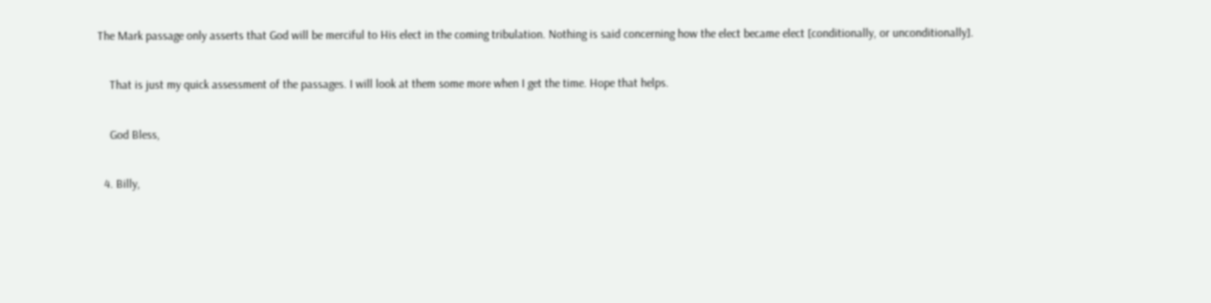The Mark passage only asserts that God will be merciful to His elect in the coming tribulation. Nothing is said concerning how the elect became elect [conditionally, or unconditionally].

    That is just my quick assessment of the passages. I will look at them some more when I get the time. Hope that helps.

    God Bless,

  4. Billy,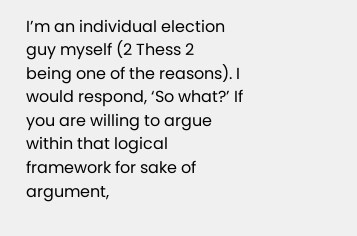I’m an individual election guy myself (2 Thess 2 being one of the reasons). I would respond, ‘So what?’ If you are willing to argue within that logical framework for sake of argument,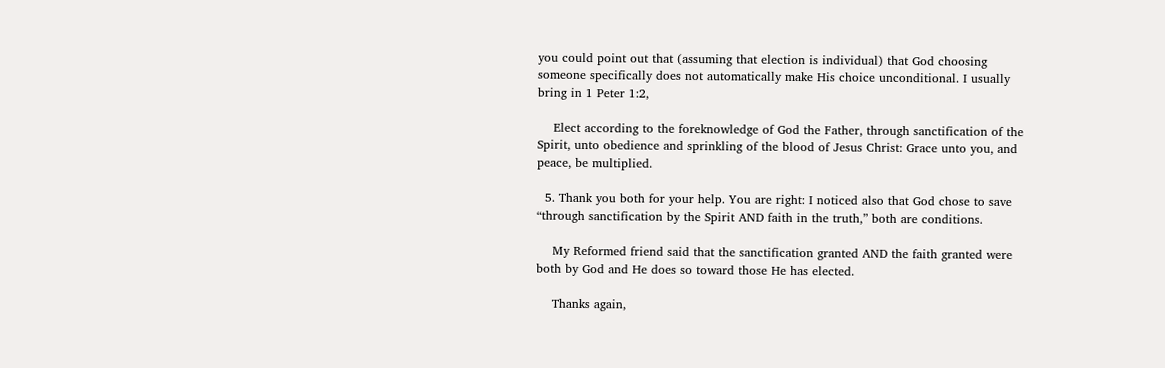you could point out that (assuming that election is individual) that God choosing someone specifically does not automatically make His choice unconditional. I usually bring in 1 Peter 1:2,

    Elect according to the foreknowledge of God the Father, through sanctification of the Spirit, unto obedience and sprinkling of the blood of Jesus Christ: Grace unto you, and peace, be multiplied.

  5. Thank you both for your help. You are right: I noticed also that God chose to save “through sanctification by the Spirit AND faith in the truth,” both are conditions.

    My Reformed friend said that the sanctification granted AND the faith granted were both by God and He does so toward those He has elected.

    Thanks again,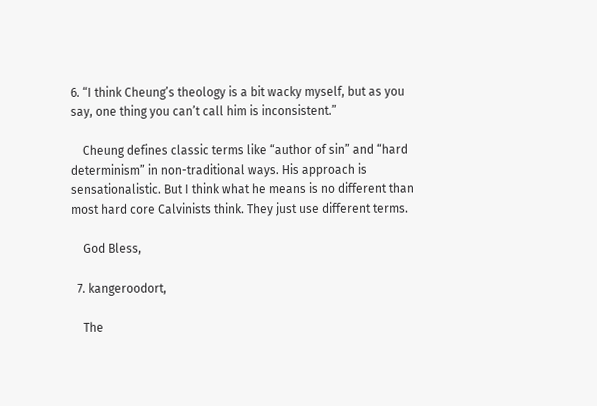6. “I think Cheung’s theology is a bit wacky myself, but as you say, one thing you can’t call him is inconsistent.”

    Cheung defines classic terms like “author of sin” and “hard determinism” in non-traditional ways. His approach is sensationalistic. But I think what he means is no different than most hard core Calvinists think. They just use different terms.

    God Bless,

  7. kangeroodort,

    The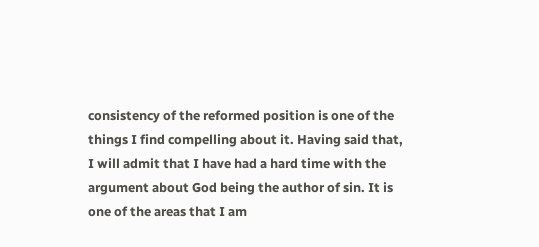consistency of the reformed position is one of the things I find compelling about it. Having said that, I will admit that I have had a hard time with the argument about God being the author of sin. It is one of the areas that I am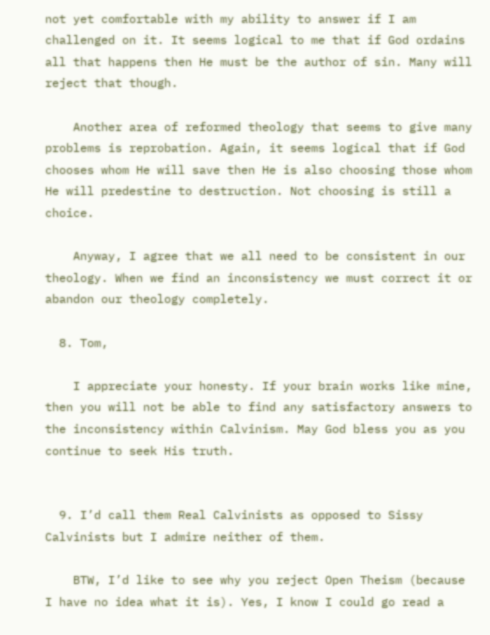not yet comfortable with my ability to answer if I am challenged on it. It seems logical to me that if God ordains all that happens then He must be the author of sin. Many will reject that though.

    Another area of reformed theology that seems to give many problems is reprobation. Again, it seems logical that if God chooses whom He will save then He is also choosing those whom He will predestine to destruction. Not choosing is still a choice.

    Anyway, I agree that we all need to be consistent in our theology. When we find an inconsistency we must correct it or abandon our theology completely.

  8. Tom,

    I appreciate your honesty. If your brain works like mine, then you will not be able to find any satisfactory answers to the inconsistency within Calvinism. May God bless you as you continue to seek His truth.


  9. I’d call them Real Calvinists as opposed to Sissy Calvinists but I admire neither of them.

    BTW, I’d like to see why you reject Open Theism (because I have no idea what it is). Yes, I know I could go read a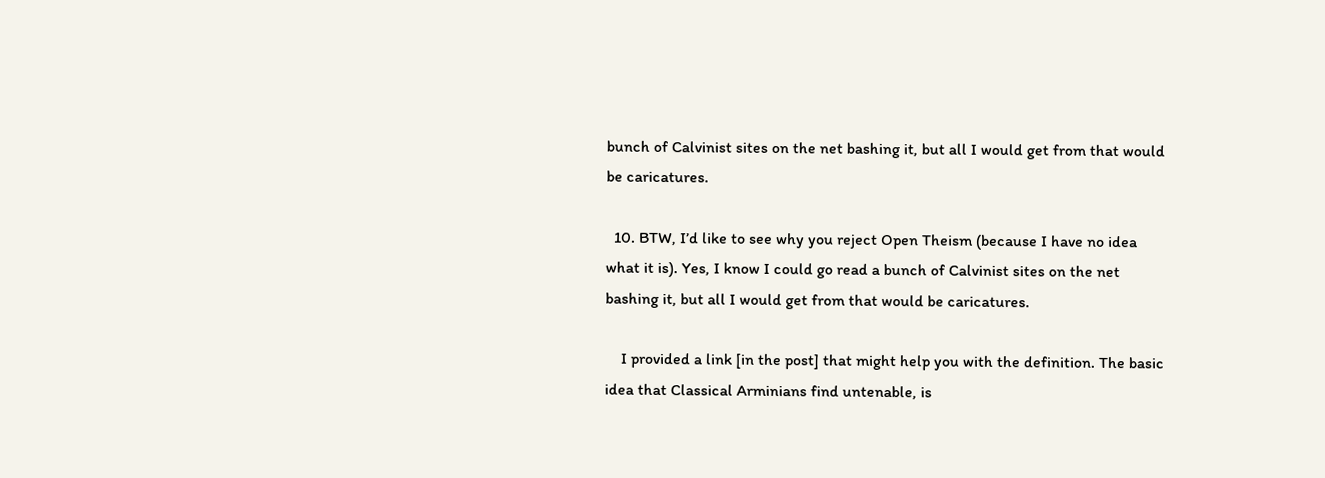bunch of Calvinist sites on the net bashing it, but all I would get from that would be caricatures.

  10. BTW, I’d like to see why you reject Open Theism (because I have no idea what it is). Yes, I know I could go read a bunch of Calvinist sites on the net bashing it, but all I would get from that would be caricatures.

    I provided a link [in the post] that might help you with the definition. The basic idea that Classical Arminians find untenable, is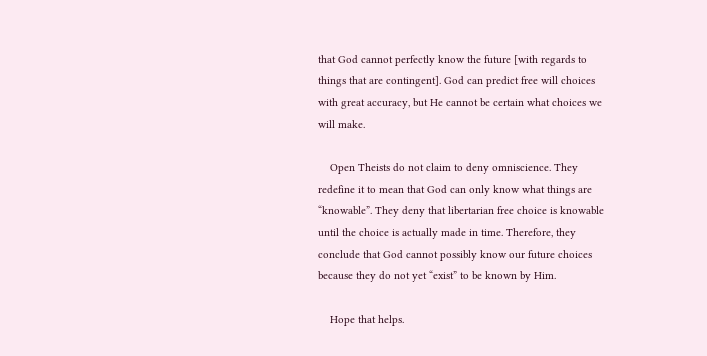that God cannot perfectly know the future [with regards to things that are contingent]. God can predict free will choices with great accuracy, but He cannot be certain what choices we will make.

    Open Theists do not claim to deny omniscience. They redefine it to mean that God can only know what things are “knowable”. They deny that libertarian free choice is knowable until the choice is actually made in time. Therefore, they conclude that God cannot possibly know our future choices because they do not yet “exist” to be known by Him.

    Hope that helps.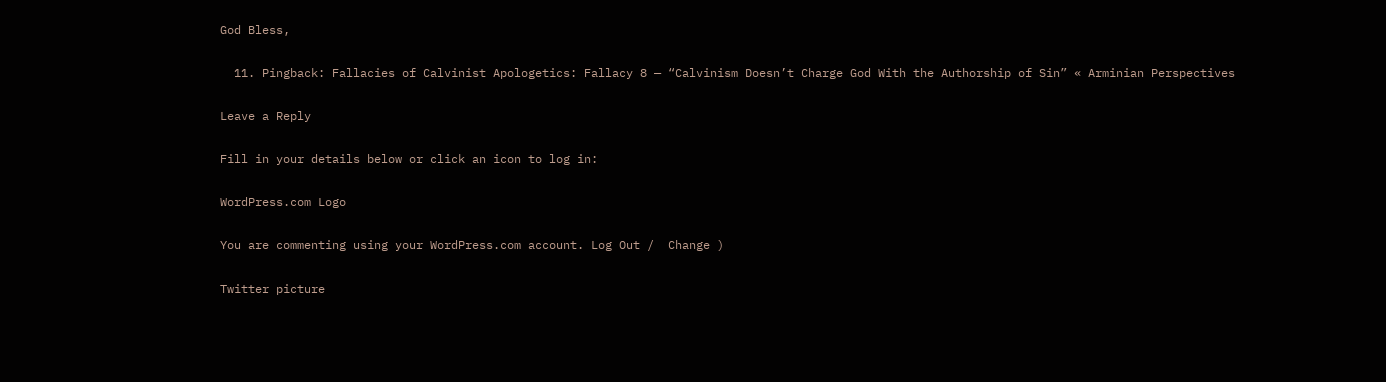God Bless,

  11. Pingback: Fallacies of Calvinist Apologetics: Fallacy 8 — “Calvinism Doesn’t Charge God With the Authorship of Sin” « Arminian Perspectives

Leave a Reply

Fill in your details below or click an icon to log in:

WordPress.com Logo

You are commenting using your WordPress.com account. Log Out /  Change )

Twitter picture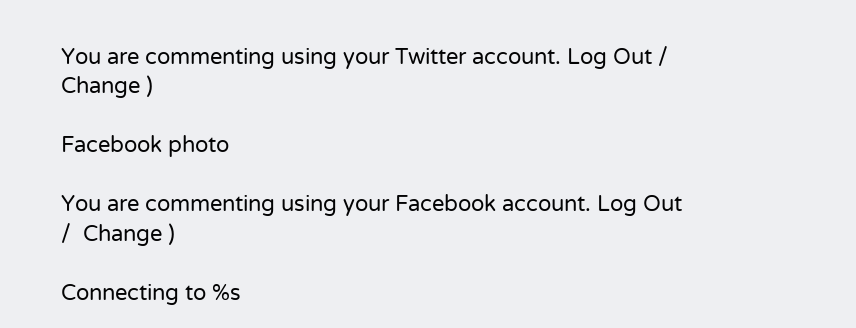You are commenting using your Twitter account. Log Out /  Change )

Facebook photo

You are commenting using your Facebook account. Log Out /  Change )

Connecting to %s